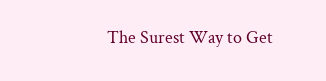The Surest Way to Get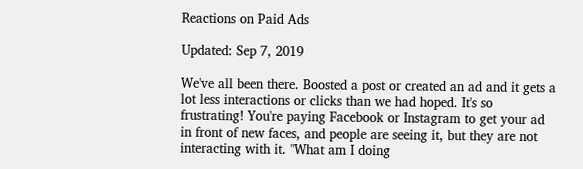Reactions on Paid Ads

Updated: Sep 7, 2019

We've all been there. Boosted a post or created an ad and it gets a lot less interactions or clicks than we had hoped. It's so frustrating! You're paying Facebook or Instagram to get your ad in front of new faces, and people are seeing it, but they are not interacting with it. "What am I doing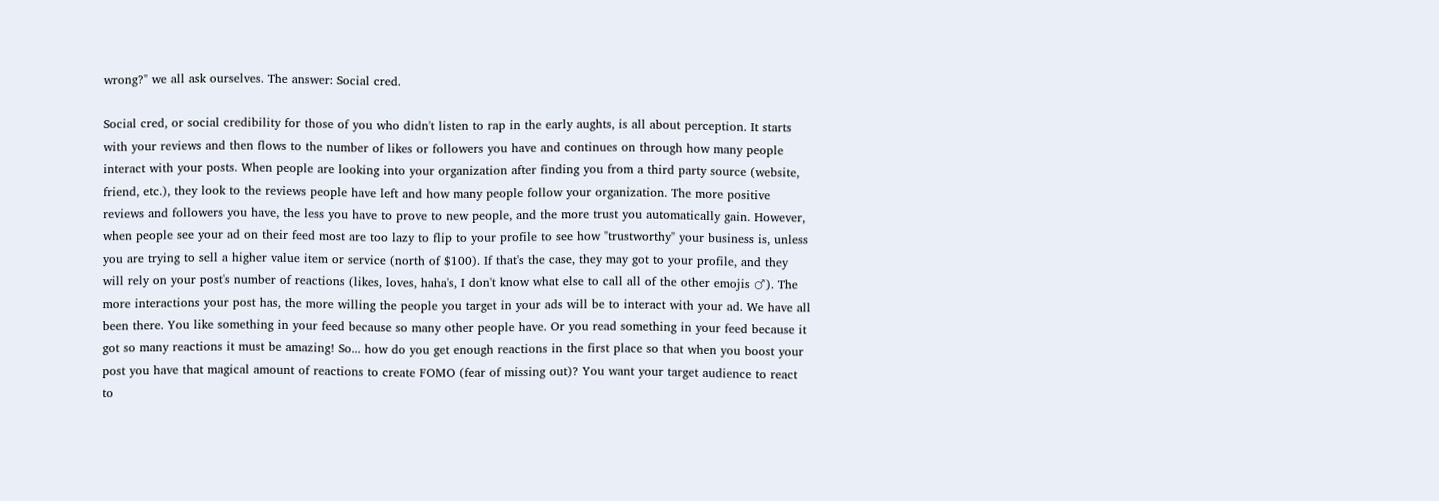wrong?" we all ask ourselves. The answer: Social cred.

Social cred, or social credibility for those of you who didn't listen to rap in the early aughts, is all about perception. It starts with your reviews and then flows to the number of likes or followers you have and continues on through how many people interact with your posts. When people are looking into your organization after finding you from a third party source (website, friend, etc.), they look to the reviews people have left and how many people follow your organization. The more positive reviews and followers you have, the less you have to prove to new people, and the more trust you automatically gain. However, when people see your ad on their feed most are too lazy to flip to your profile to see how "trustworthy" your business is, unless you are trying to sell a higher value item or service (north of $100). If that's the case, they may got to your profile, and they will rely on your post's number of reactions (likes, loves, haha's, I don't know what else to call all of the other emojis ♂). The more interactions your post has, the more willing the people you target in your ads will be to interact with your ad. We have all been there. You like something in your feed because so many other people have. Or you read something in your feed because it got so many reactions it must be amazing! So... how do you get enough reactions in the first place so that when you boost your post you have that magical amount of reactions to create FOMO (fear of missing out)? You want your target audience to react to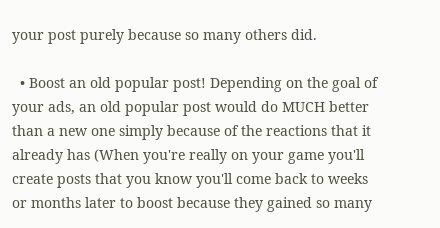your post purely because so many others did.

  • Boost an old popular post! Depending on the goal of your ads, an old popular post would do MUCH better than a new one simply because of the reactions that it already has (When you're really on your game you'll create posts that you know you'll come back to weeks or months later to boost because they gained so many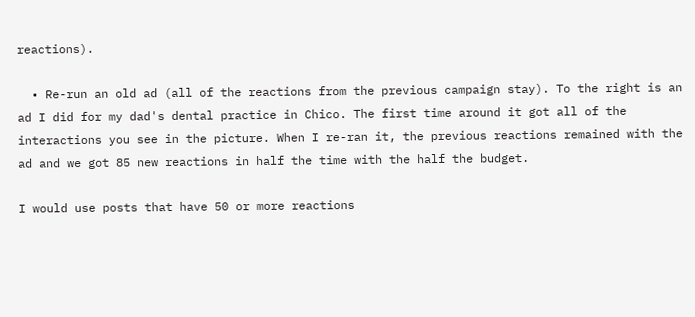reactions).

  • Re-run an old ad (all of the reactions from the previous campaign stay). To the right is an ad I did for my dad's dental practice in Chico. The first time around it got all of the interactions you see in the picture. When I re-ran it, the previous reactions remained with the ad and we got 85 new reactions in half the time with the half the budget.

I would use posts that have 50 or more reactions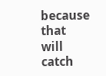because that will catch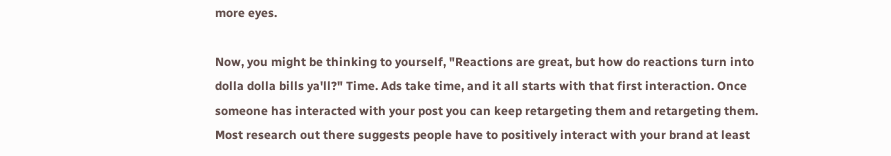more eyes.

Now, you might be thinking to yourself, "Reactions are great, but how do reactions turn into dolla dolla bills ya'll?" Time. Ads take time, and it all starts with that first interaction. Once someone has interacted with your post you can keep retargeting them and retargeting them. Most research out there suggests people have to positively interact with your brand at least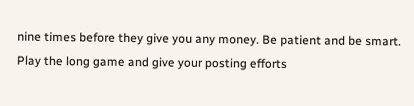nine times before they give you any money. Be patient and be smart. Play the long game and give your posting efforts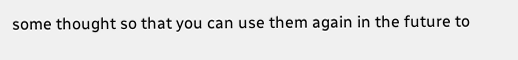some thought so that you can use them again in the future to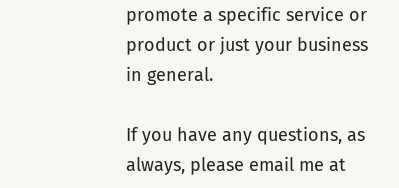promote a specific service or product or just your business in general.

If you have any questions, as always, please email me at